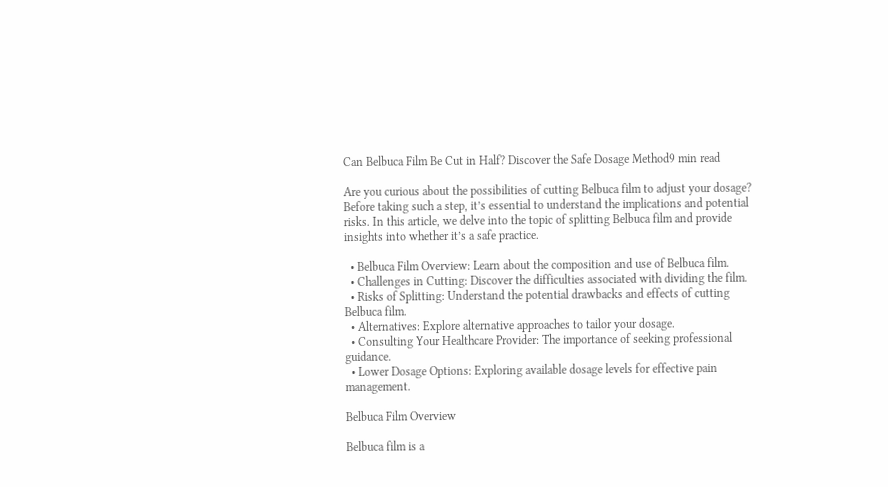Can Belbuca Film Be Cut in Half? Discover the Safe Dosage Method9 min read

Are you curious about the possibilities of cutting Belbuca film to adjust your dosage? Before taking such a step, it’s essential to understand the implications and potential risks. In this article, we delve into the topic of splitting Belbuca film and provide insights into whether it’s a safe practice.

  • Belbuca Film Overview: Learn about the composition and use of Belbuca film.
  • Challenges in Cutting: Discover the difficulties associated with dividing the film.
  • Risks of Splitting: Understand the potential drawbacks and effects of cutting Belbuca film.
  • Alternatives: Explore alternative approaches to tailor your dosage.
  • Consulting Your Healthcare Provider: The importance of seeking professional guidance.
  • Lower Dosage Options: Exploring available dosage levels for effective pain management.

Belbuca Film Overview

Belbuca film is a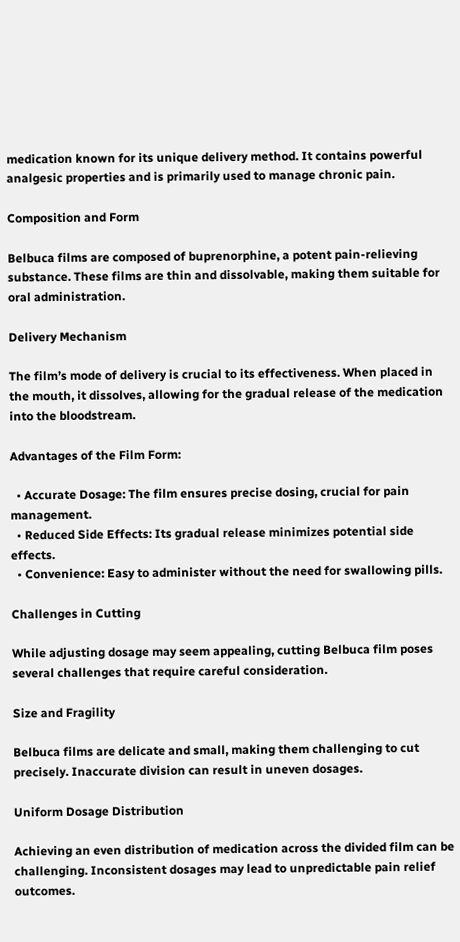medication known for its unique delivery method. It contains powerful analgesic properties and is primarily used to manage chronic pain.

Composition and Form

Belbuca films are composed of buprenorphine, a potent pain-relieving substance. These films are thin and dissolvable, making them suitable for oral administration.

Delivery Mechanism

The film’s mode of delivery is crucial to its effectiveness. When placed in the mouth, it dissolves, allowing for the gradual release of the medication into the bloodstream.

Advantages of the Film Form:

  • Accurate Dosage: The film ensures precise dosing, crucial for pain management.
  • Reduced Side Effects: Its gradual release minimizes potential side effects.
  • Convenience: Easy to administer without the need for swallowing pills.

Challenges in Cutting

While adjusting dosage may seem appealing, cutting Belbuca film poses several challenges that require careful consideration.

Size and Fragility

Belbuca films are delicate and small, making them challenging to cut precisely. Inaccurate division can result in uneven dosages.

Uniform Dosage Distribution

Achieving an even distribution of medication across the divided film can be challenging. Inconsistent dosages may lead to unpredictable pain relief outcomes.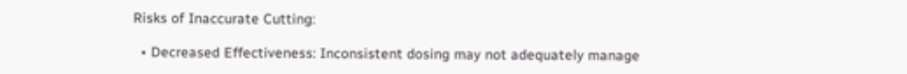Risks of Inaccurate Cutting:

  • Decreased Effectiveness: Inconsistent dosing may not adequately manage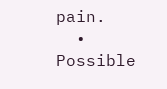pain.
  • Possible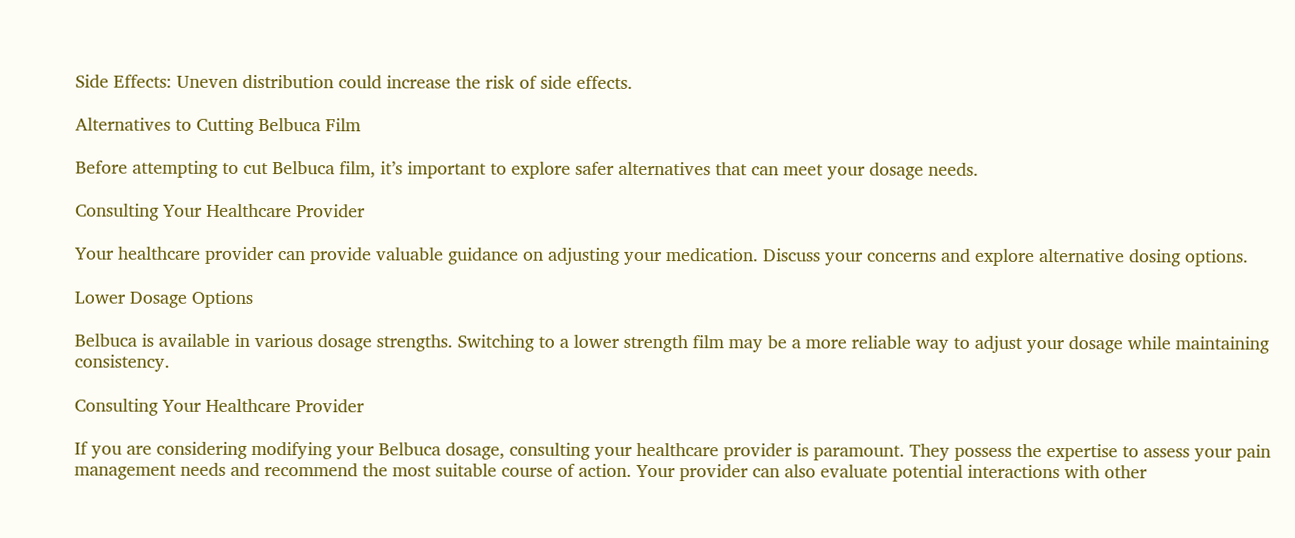Side Effects: Uneven distribution could increase the risk of side effects.

Alternatives to Cutting Belbuca Film

Before attempting to cut Belbuca film, it’s important to explore safer alternatives that can meet your dosage needs.

Consulting Your Healthcare Provider

Your healthcare provider can provide valuable guidance on adjusting your medication. Discuss your concerns and explore alternative dosing options.

Lower Dosage Options

Belbuca is available in various dosage strengths. Switching to a lower strength film may be a more reliable way to adjust your dosage while maintaining consistency.

Consulting Your Healthcare Provider

If you are considering modifying your Belbuca dosage, consulting your healthcare provider is paramount. They possess the expertise to assess your pain management needs and recommend the most suitable course of action. Your provider can also evaluate potential interactions with other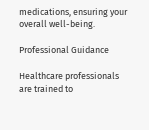medications, ensuring your overall well-being.

Professional Guidance

Healthcare professionals are trained to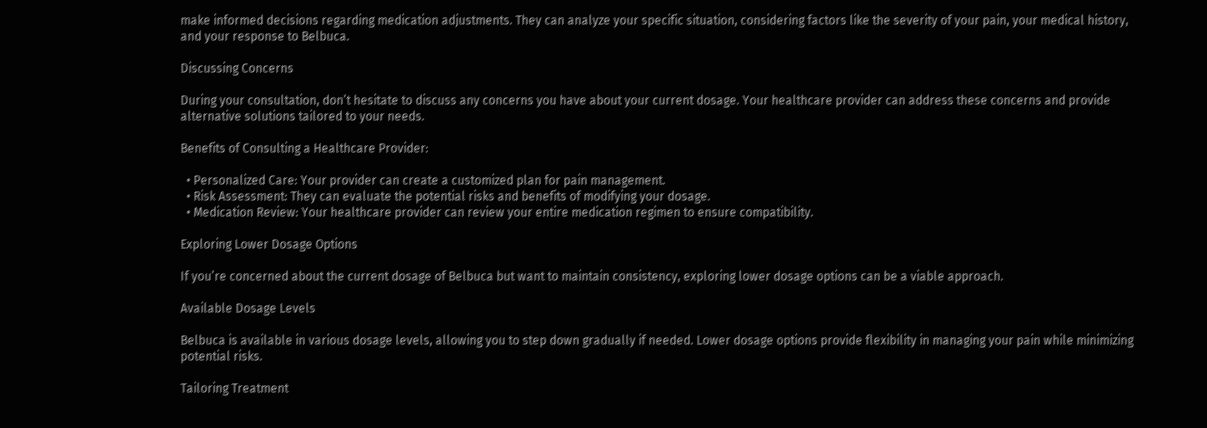make informed decisions regarding medication adjustments. They can analyze your specific situation, considering factors like the severity of your pain, your medical history, and your response to Belbuca.

Discussing Concerns

During your consultation, don’t hesitate to discuss any concerns you have about your current dosage. Your healthcare provider can address these concerns and provide alternative solutions tailored to your needs.

Benefits of Consulting a Healthcare Provider:

  • Personalized Care: Your provider can create a customized plan for pain management.
  • Risk Assessment: They can evaluate the potential risks and benefits of modifying your dosage.
  • Medication Review: Your healthcare provider can review your entire medication regimen to ensure compatibility.

Exploring Lower Dosage Options

If you’re concerned about the current dosage of Belbuca but want to maintain consistency, exploring lower dosage options can be a viable approach.

Available Dosage Levels

Belbuca is available in various dosage levels, allowing you to step down gradually if needed. Lower dosage options provide flexibility in managing your pain while minimizing potential risks.

Tailoring Treatment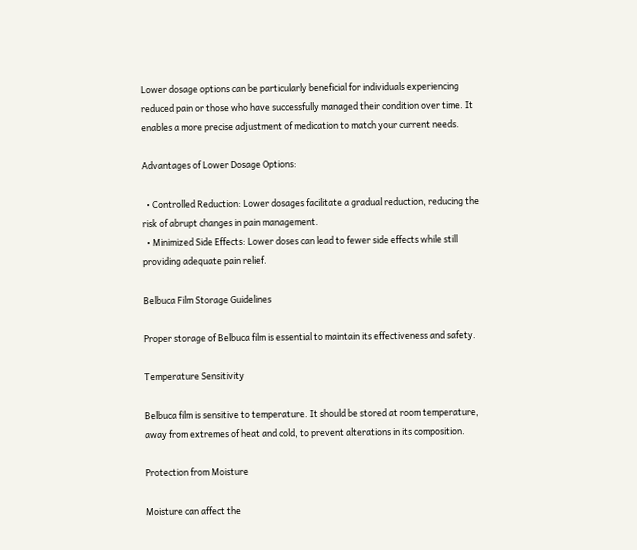Lower dosage options can be particularly beneficial for individuals experiencing reduced pain or those who have successfully managed their condition over time. It enables a more precise adjustment of medication to match your current needs.

Advantages of Lower Dosage Options:

  • Controlled Reduction: Lower dosages facilitate a gradual reduction, reducing the risk of abrupt changes in pain management.
  • Minimized Side Effects: Lower doses can lead to fewer side effects while still providing adequate pain relief.

Belbuca Film Storage Guidelines

Proper storage of Belbuca film is essential to maintain its effectiveness and safety.

Temperature Sensitivity

Belbuca film is sensitive to temperature. It should be stored at room temperature, away from extremes of heat and cold, to prevent alterations in its composition.

Protection from Moisture

Moisture can affect the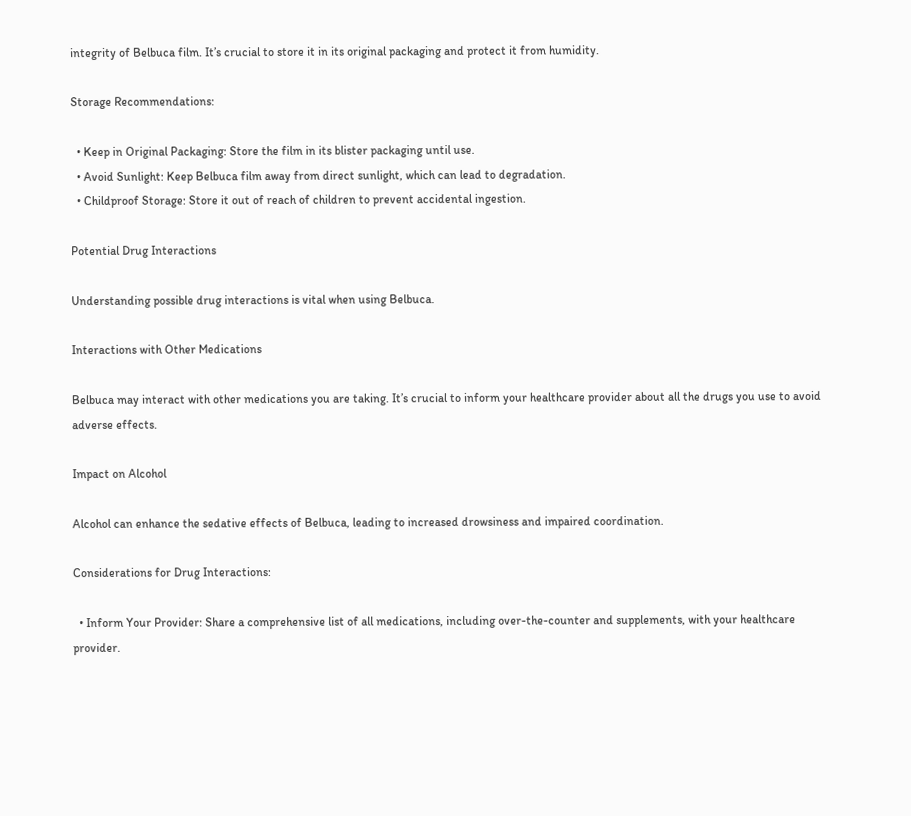integrity of Belbuca film. It’s crucial to store it in its original packaging and protect it from humidity.

Storage Recommendations:

  • Keep in Original Packaging: Store the film in its blister packaging until use.
  • Avoid Sunlight: Keep Belbuca film away from direct sunlight, which can lead to degradation.
  • Childproof Storage: Store it out of reach of children to prevent accidental ingestion.

Potential Drug Interactions

Understanding possible drug interactions is vital when using Belbuca.

Interactions with Other Medications

Belbuca may interact with other medications you are taking. It’s crucial to inform your healthcare provider about all the drugs you use to avoid adverse effects.

Impact on Alcohol

Alcohol can enhance the sedative effects of Belbuca, leading to increased drowsiness and impaired coordination.

Considerations for Drug Interactions:

  • Inform Your Provider: Share a comprehensive list of all medications, including over-the-counter and supplements, with your healthcare provider.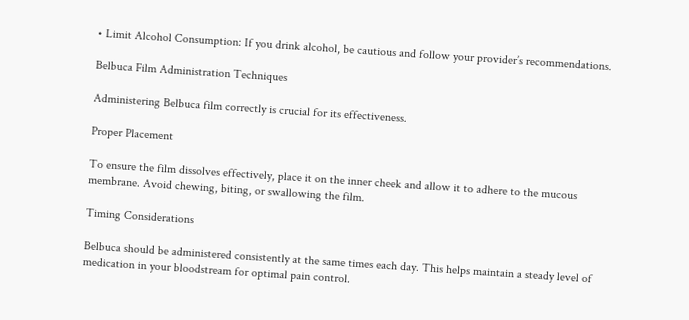• Limit Alcohol Consumption: If you drink alcohol, be cautious and follow your provider’s recommendations.

Belbuca Film Administration Techniques

Administering Belbuca film correctly is crucial for its effectiveness.

Proper Placement

To ensure the film dissolves effectively, place it on the inner cheek and allow it to adhere to the mucous membrane. Avoid chewing, biting, or swallowing the film.

Timing Considerations

Belbuca should be administered consistently at the same times each day. This helps maintain a steady level of medication in your bloodstream for optimal pain control.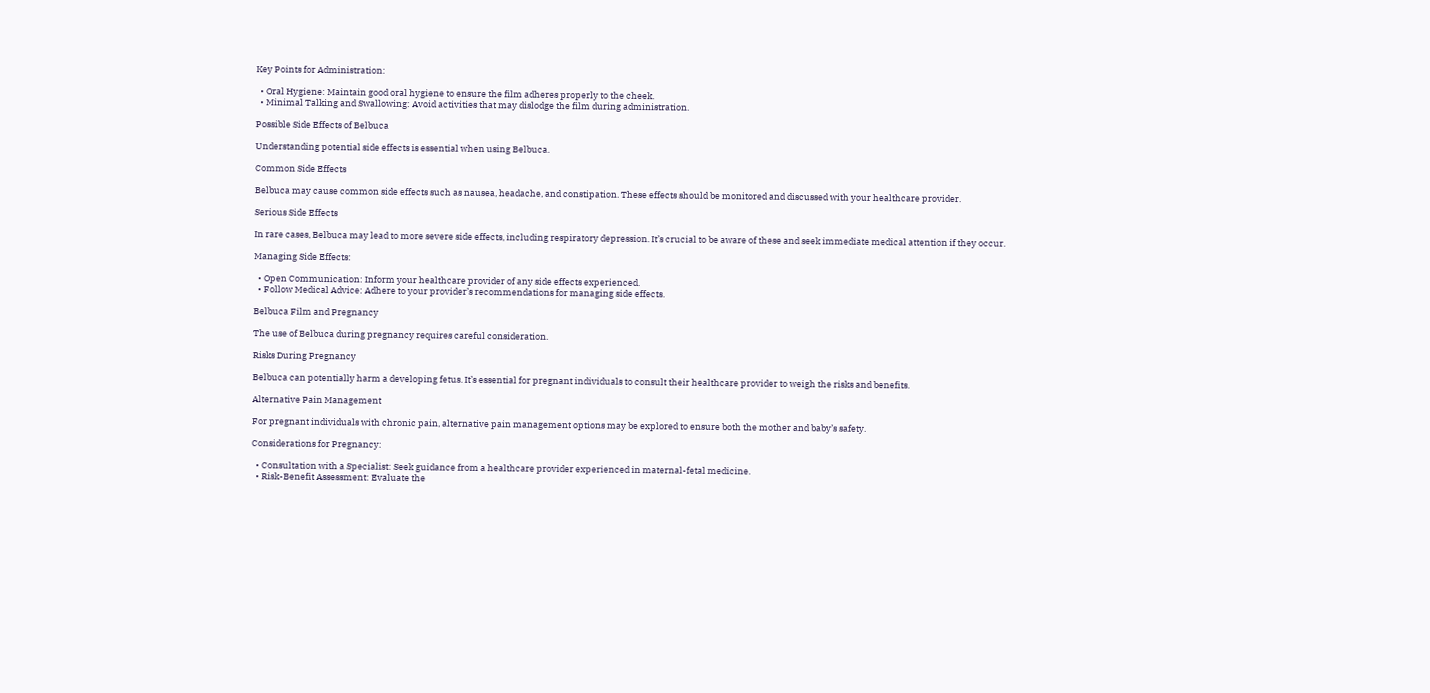Key Points for Administration:

  • Oral Hygiene: Maintain good oral hygiene to ensure the film adheres properly to the cheek.
  • Minimal Talking and Swallowing: Avoid activities that may dislodge the film during administration.

Possible Side Effects of Belbuca

Understanding potential side effects is essential when using Belbuca.

Common Side Effects

Belbuca may cause common side effects such as nausea, headache, and constipation. These effects should be monitored and discussed with your healthcare provider.

Serious Side Effects

In rare cases, Belbuca may lead to more severe side effects, including respiratory depression. It’s crucial to be aware of these and seek immediate medical attention if they occur.

Managing Side Effects:

  • Open Communication: Inform your healthcare provider of any side effects experienced.
  • Follow Medical Advice: Adhere to your provider’s recommendations for managing side effects.

Belbuca Film and Pregnancy

The use of Belbuca during pregnancy requires careful consideration.

Risks During Pregnancy

Belbuca can potentially harm a developing fetus. It’s essential for pregnant individuals to consult their healthcare provider to weigh the risks and benefits.

Alternative Pain Management

For pregnant individuals with chronic pain, alternative pain management options may be explored to ensure both the mother and baby’s safety.

Considerations for Pregnancy:

  • Consultation with a Specialist: Seek guidance from a healthcare provider experienced in maternal-fetal medicine.
  • Risk-Benefit Assessment: Evaluate the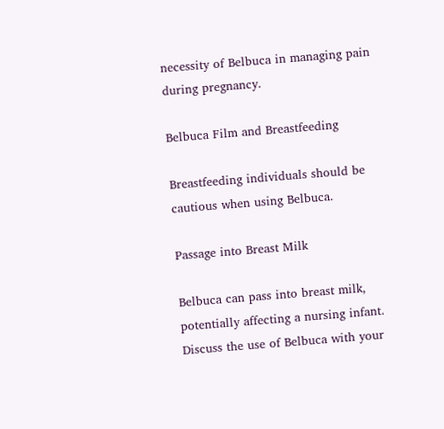necessity of Belbuca in managing pain during pregnancy.

Belbuca Film and Breastfeeding

Breastfeeding individuals should be cautious when using Belbuca.

Passage into Breast Milk

Belbuca can pass into breast milk, potentially affecting a nursing infant. Discuss the use of Belbuca with your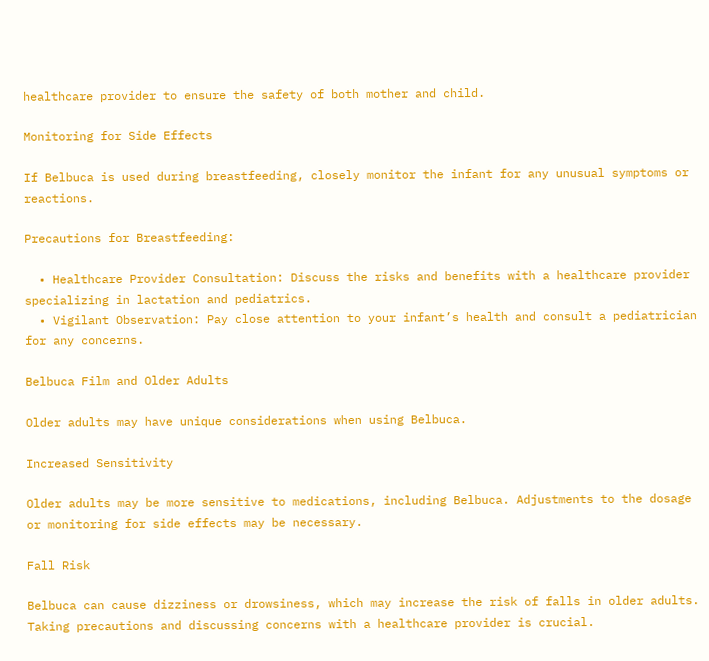healthcare provider to ensure the safety of both mother and child.

Monitoring for Side Effects

If Belbuca is used during breastfeeding, closely monitor the infant for any unusual symptoms or reactions.

Precautions for Breastfeeding:

  • Healthcare Provider Consultation: Discuss the risks and benefits with a healthcare provider specializing in lactation and pediatrics.
  • Vigilant Observation: Pay close attention to your infant’s health and consult a pediatrician for any concerns.

Belbuca Film and Older Adults

Older adults may have unique considerations when using Belbuca.

Increased Sensitivity

Older adults may be more sensitive to medications, including Belbuca. Adjustments to the dosage or monitoring for side effects may be necessary.

Fall Risk

Belbuca can cause dizziness or drowsiness, which may increase the risk of falls in older adults. Taking precautions and discussing concerns with a healthcare provider is crucial.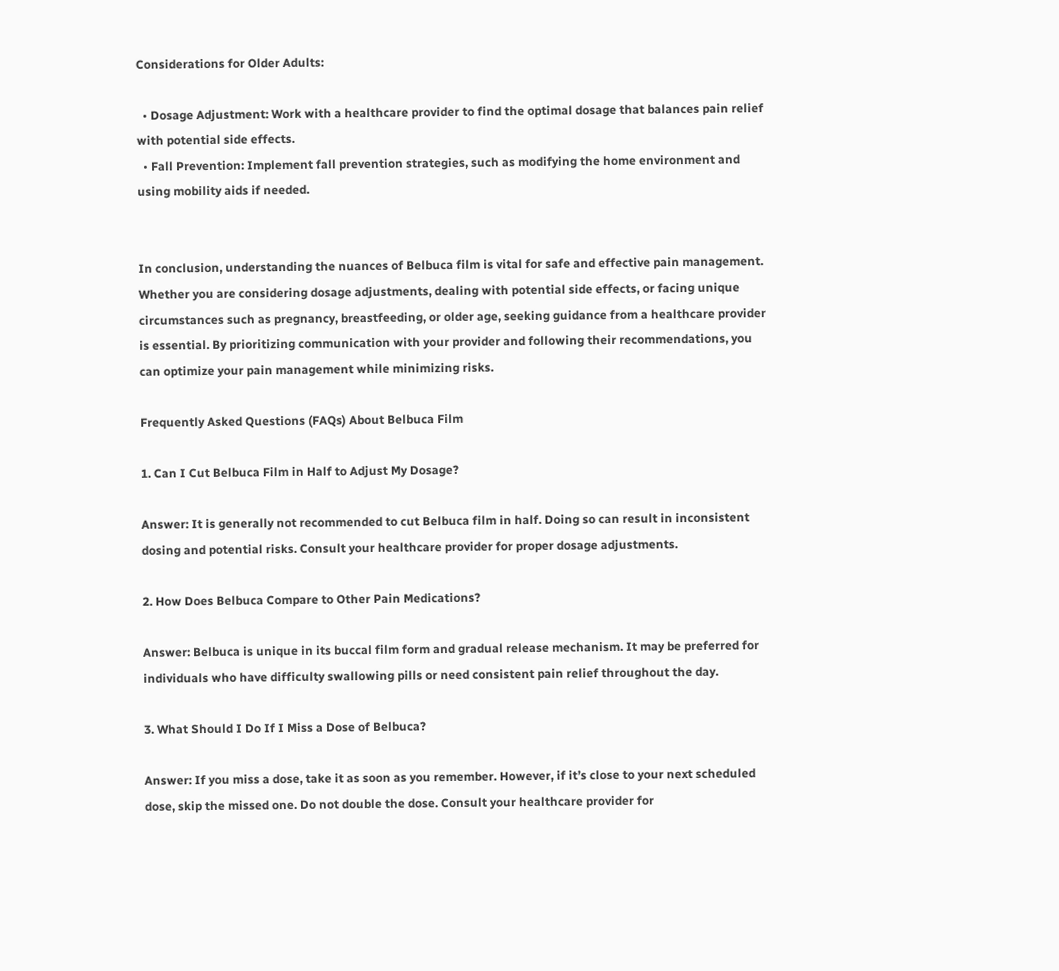Considerations for Older Adults:

  • Dosage Adjustment: Work with a healthcare provider to find the optimal dosage that balances pain relief with potential side effects.
  • Fall Prevention: Implement fall prevention strategies, such as modifying the home environment and using mobility aids if needed.


In conclusion, understanding the nuances of Belbuca film is vital for safe and effective pain management. Whether you are considering dosage adjustments, dealing with potential side effects, or facing unique circumstances such as pregnancy, breastfeeding, or older age, seeking guidance from a healthcare provider is essential. By prioritizing communication with your provider and following their recommendations, you can optimize your pain management while minimizing risks.

Frequently Asked Questions (FAQs) About Belbuca Film

1. Can I Cut Belbuca Film in Half to Adjust My Dosage?

Answer: It is generally not recommended to cut Belbuca film in half. Doing so can result in inconsistent dosing and potential risks. Consult your healthcare provider for proper dosage adjustments.

2. How Does Belbuca Compare to Other Pain Medications?

Answer: Belbuca is unique in its buccal film form and gradual release mechanism. It may be preferred for individuals who have difficulty swallowing pills or need consistent pain relief throughout the day.

3. What Should I Do If I Miss a Dose of Belbuca?

Answer: If you miss a dose, take it as soon as you remember. However, if it’s close to your next scheduled dose, skip the missed one. Do not double the dose. Consult your healthcare provider for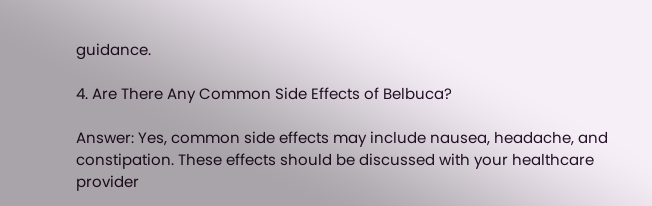guidance.

4. Are There Any Common Side Effects of Belbuca?

Answer: Yes, common side effects may include nausea, headache, and constipation. These effects should be discussed with your healthcare provider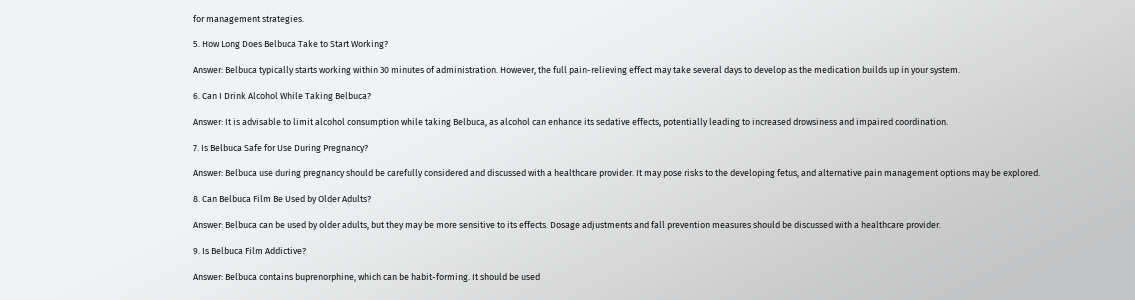for management strategies.

5. How Long Does Belbuca Take to Start Working?

Answer: Belbuca typically starts working within 30 minutes of administration. However, the full pain-relieving effect may take several days to develop as the medication builds up in your system.

6. Can I Drink Alcohol While Taking Belbuca?

Answer: It is advisable to limit alcohol consumption while taking Belbuca, as alcohol can enhance its sedative effects, potentially leading to increased drowsiness and impaired coordination.

7. Is Belbuca Safe for Use During Pregnancy?

Answer: Belbuca use during pregnancy should be carefully considered and discussed with a healthcare provider. It may pose risks to the developing fetus, and alternative pain management options may be explored.

8. Can Belbuca Film Be Used by Older Adults?

Answer: Belbuca can be used by older adults, but they may be more sensitive to its effects. Dosage adjustments and fall prevention measures should be discussed with a healthcare provider.

9. Is Belbuca Film Addictive?

Answer: Belbuca contains buprenorphine, which can be habit-forming. It should be used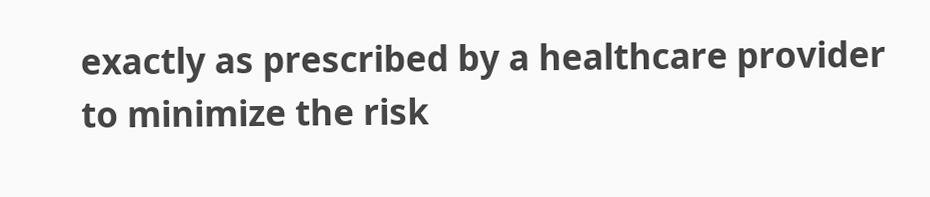exactly as prescribed by a healthcare provider to minimize the risk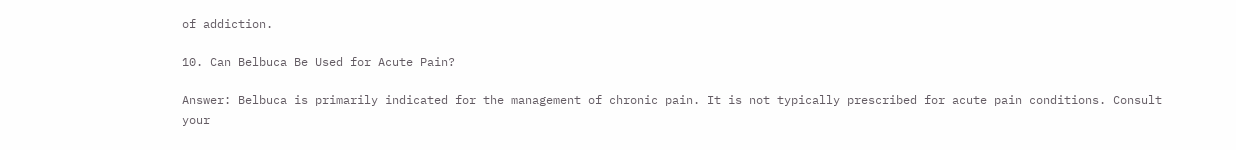of addiction.

10. Can Belbuca Be Used for Acute Pain?

Answer: Belbuca is primarily indicated for the management of chronic pain. It is not typically prescribed for acute pain conditions. Consult your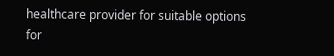healthcare provider for suitable options for